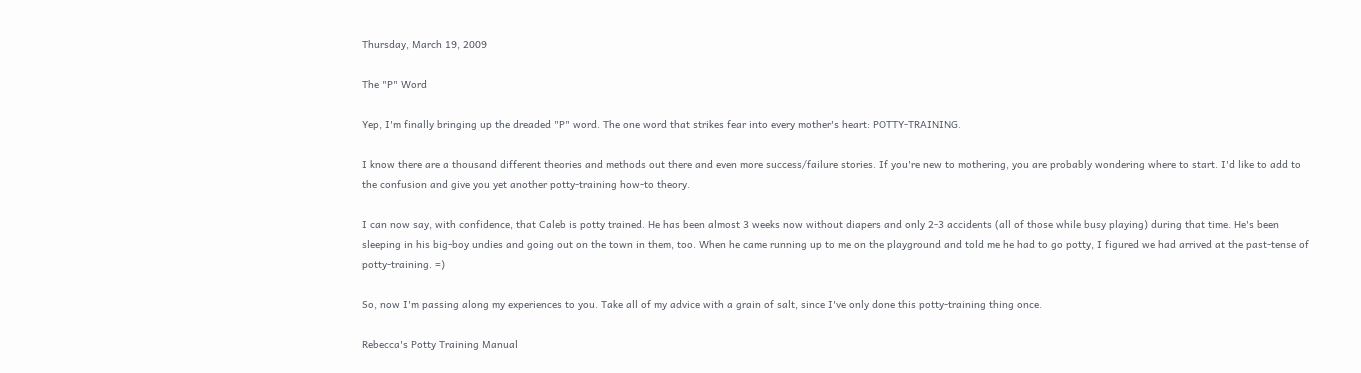Thursday, March 19, 2009

The "P" Word

Yep, I'm finally bringing up the dreaded "P" word. The one word that strikes fear into every mother's heart: POTTY-TRAINING.

I know there are a thousand different theories and methods out there and even more success/failure stories. If you're new to mothering, you are probably wondering where to start. I'd like to add to the confusion and give you yet another potty-training how-to theory.

I can now say, with confidence, that Caleb is potty trained. He has been almost 3 weeks now without diapers and only 2-3 accidents (all of those while busy playing) during that time. He's been sleeping in his big-boy undies and going out on the town in them, too. When he came running up to me on the playground and told me he had to go potty, I figured we had arrived at the past-tense of potty-training. =)

So, now I'm passing along my experiences to you. Take all of my advice with a grain of salt, since I've only done this potty-training thing once.

Rebecca's Potty Training Manual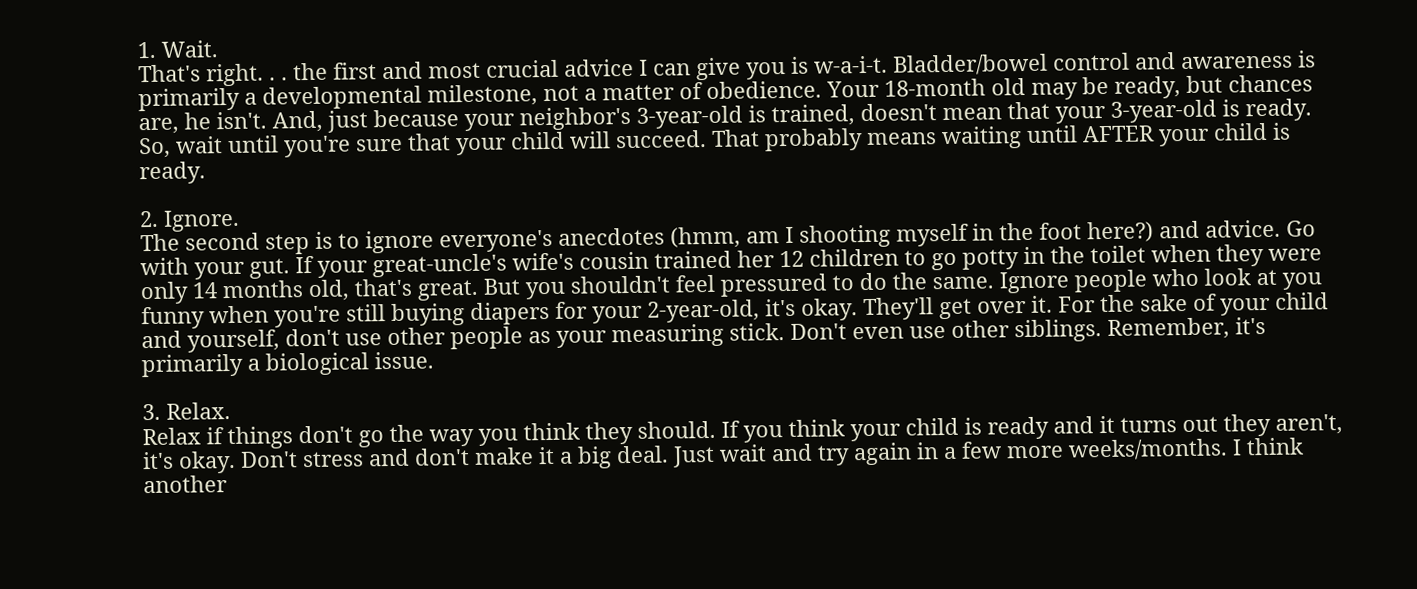1. Wait.
That's right. . . the first and most crucial advice I can give you is w-a-i-t. Bladder/bowel control and awareness is primarily a developmental milestone, not a matter of obedience. Your 18-month old may be ready, but chances are, he isn't. And, just because your neighbor's 3-year-old is trained, doesn't mean that your 3-year-old is ready. So, wait until you're sure that your child will succeed. That probably means waiting until AFTER your child is ready.

2. Ignore.
The second step is to ignore everyone's anecdotes (hmm, am I shooting myself in the foot here?) and advice. Go with your gut. If your great-uncle's wife's cousin trained her 12 children to go potty in the toilet when they were only 14 months old, that's great. But you shouldn't feel pressured to do the same. Ignore people who look at you funny when you're still buying diapers for your 2-year-old, it's okay. They'll get over it. For the sake of your child and yourself, don't use other people as your measuring stick. Don't even use other siblings. Remember, it's primarily a biological issue.

3. Relax.
Relax if things don't go the way you think they should. If you think your child is ready and it turns out they aren't, it's okay. Don't stress and don't make it a big deal. Just wait and try again in a few more weeks/months. I think another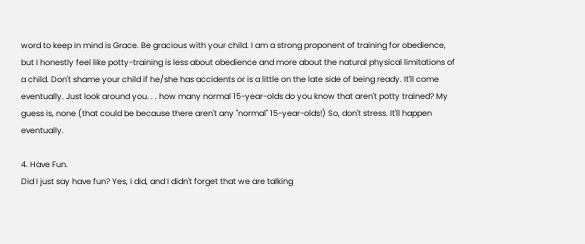word to keep in mind is Grace. Be gracious with your child. I am a strong proponent of training for obedience, but I honestly feel like potty-training is less about obedience and more about the natural physical limitations of a child. Don't shame your child if he/she has accidents or is a little on the late side of being ready. It'll come eventually. Just look around you. . . how many normal 15-year-olds do you know that aren't potty trained? My guess is, none (that could be because there aren't any "normal" 15-year-olds!) So, don't stress. It'll happen eventually.

4. Have Fun.
Did I just say have fun? Yes, I did, and I didn't forget that we are talking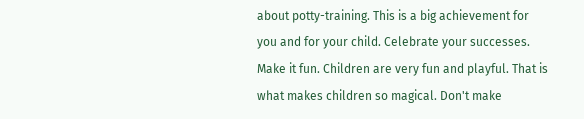about potty-training. This is a big achievement for you and for your child. Celebrate your successes. Make it fun. Children are very fun and playful. That is what makes children so magical. Don't make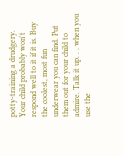potty-training a drudgery. Your child probably won't respond well to it if it is. Buy the coolest, most fun underwear you can find. Put them out for your child to admire. Talk it up. . . when you use the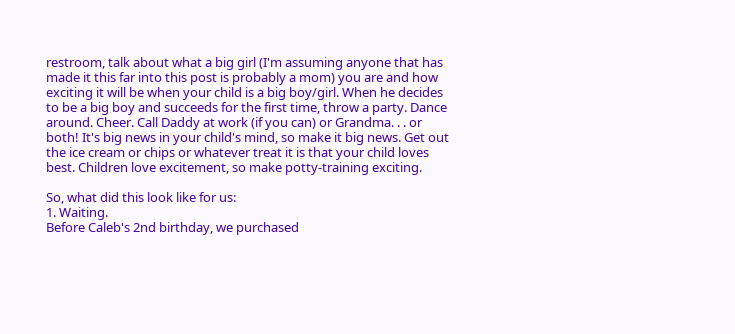restroom, talk about what a big girl (I'm assuming anyone that has made it this far into this post is probably a mom) you are and how exciting it will be when your child is a big boy/girl. When he decides to be a big boy and succeeds for the first time, throw a party. Dance around. Cheer. Call Daddy at work (if you can) or Grandma. . . or both! It's big news in your child's mind, so make it big news. Get out the ice cream or chips or whatever treat it is that your child loves best. Children love excitement, so make potty-training exciting.

So, what did this look like for us:
1. Waiting.
Before Caleb's 2nd birthday, we purchased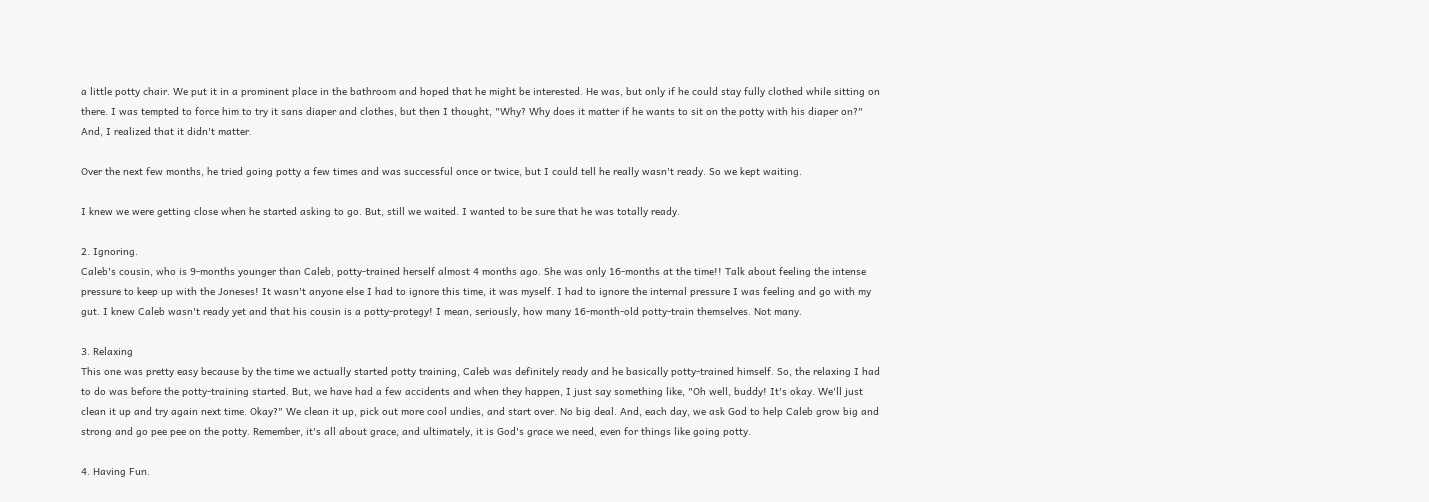a little potty chair. We put it in a prominent place in the bathroom and hoped that he might be interested. He was, but only if he could stay fully clothed while sitting on there. I was tempted to force him to try it sans diaper and clothes, but then I thought, "Why? Why does it matter if he wants to sit on the potty with his diaper on?" And, I realized that it didn't matter.

Over the next few months, he tried going potty a few times and was successful once or twice, but I could tell he really wasn't ready. So we kept waiting.

I knew we were getting close when he started asking to go. But, still we waited. I wanted to be sure that he was totally ready.

2. Ignoring.
Caleb's cousin, who is 9-months younger than Caleb, potty-trained herself almost 4 months ago. She was only 16-months at the time!! Talk about feeling the intense pressure to keep up with the Joneses! It wasn't anyone else I had to ignore this time, it was myself. I had to ignore the internal pressure I was feeling and go with my gut. I knew Caleb wasn't ready yet and that his cousin is a potty-protegy! I mean, seriously, how many 16-month-old potty-train themselves. Not many.

3. Relaxing
This one was pretty easy because by the time we actually started potty training, Caleb was definitely ready and he basically potty-trained himself. So, the relaxing I had to do was before the potty-training started. But, we have had a few accidents and when they happen, I just say something like, "Oh well, buddy! It's okay. We'll just clean it up and try again next time. Okay?" We clean it up, pick out more cool undies, and start over. No big deal. And, each day, we ask God to help Caleb grow big and strong and go pee pee on the potty. Remember, it's all about grace, and ultimately, it is God's grace we need, even for things like going potty.

4. Having Fun.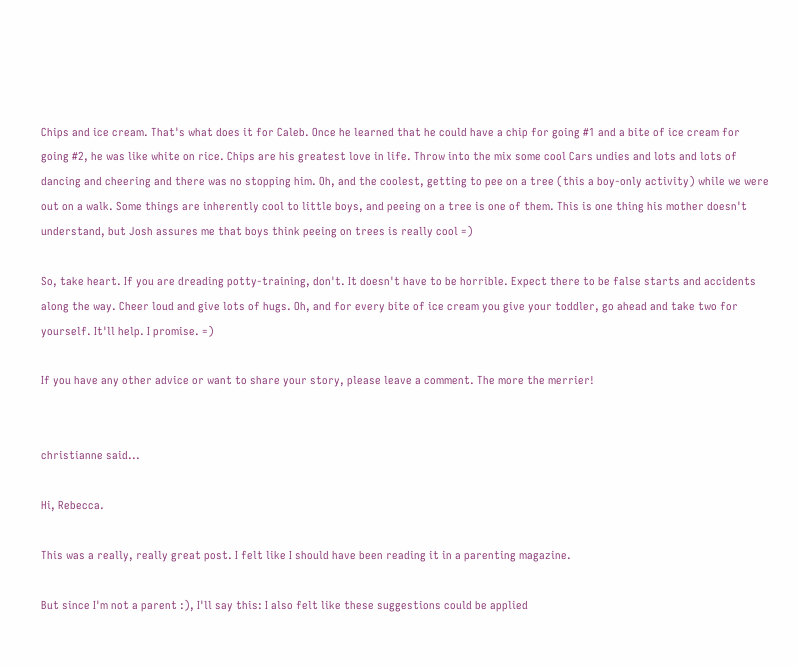Chips and ice cream. That's what does it for Caleb. Once he learned that he could have a chip for going #1 and a bite of ice cream for going #2, he was like white on rice. Chips are his greatest love in life. Throw into the mix some cool Cars undies and lots and lots of dancing and cheering and there was no stopping him. Oh, and the coolest, getting to pee on a tree (this a boy-only activity) while we were out on a walk. Some things are inherently cool to little boys, and peeing on a tree is one of them. This is one thing his mother doesn't understand, but Josh assures me that boys think peeing on trees is really cool =)

So, take heart. If you are dreading potty-training, don't. It doesn't have to be horrible. Expect there to be false starts and accidents along the way. Cheer loud and give lots of hugs. Oh, and for every bite of ice cream you give your toddler, go ahead and take two for yourself. It'll help. I promise. =)

If you have any other advice or want to share your story, please leave a comment. The more the merrier!


christianne said...

Hi, Rebecca.

This was a really, really great post. I felt like I should have been reading it in a parenting magazine.

But since I'm not a parent :), I'll say this: I also felt like these suggestions could be applied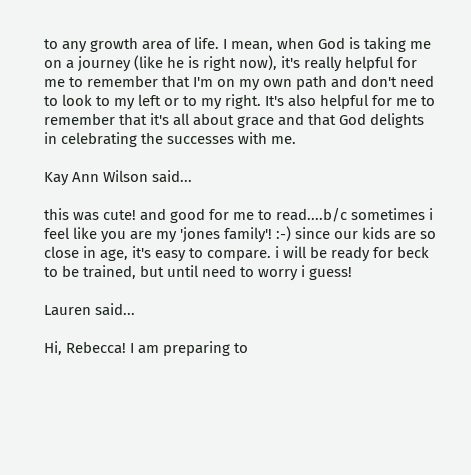to any growth area of life. I mean, when God is taking me on a journey (like he is right now), it's really helpful for me to remember that I'm on my own path and don't need to look to my left or to my right. It's also helpful for me to remember that it's all about grace and that God delights in celebrating the successes with me.

Kay Ann Wilson said...

this was cute! and good for me to read....b/c sometimes i feel like you are my 'jones family'! :-) since our kids are so close in age, it's easy to compare. i will be ready for beck to be trained, but until need to worry i guess!

Lauren said...

Hi, Rebecca! I am preparing to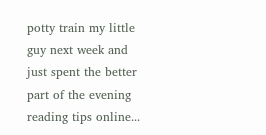potty train my little guy next week and just spent the better part of the evening reading tips online...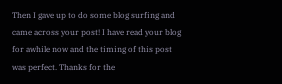Then I gave up to do some blog surfing and came across your post! I have read your blog for awhile now and the timing of this post was perfect. Thanks for the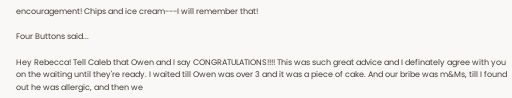encouragement! Chips and ice cream---I will remember that!

Four Buttons said...

Hey Rebecca! Tell Caleb that Owen and I say CONGRATULATIONS!!!! This was such great advice and I definately agree with you on the waiting until they're ready. I waited till Owen was over 3 and it was a piece of cake. And our bribe was m&Ms, till I found out he was allergic, and then we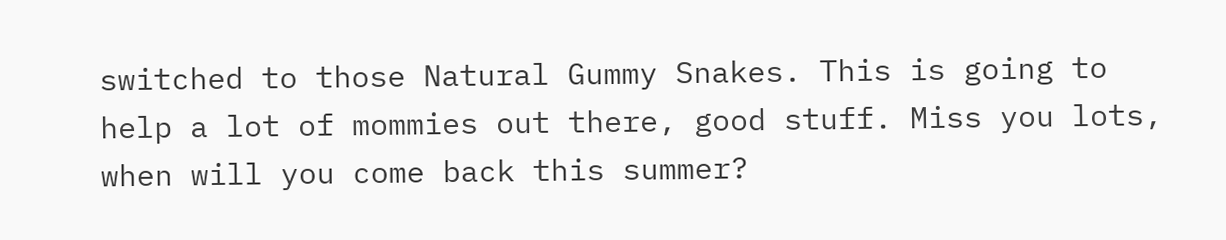switched to those Natural Gummy Snakes. This is going to help a lot of mommies out there, good stuff. Miss you lots, when will you come back this summer?